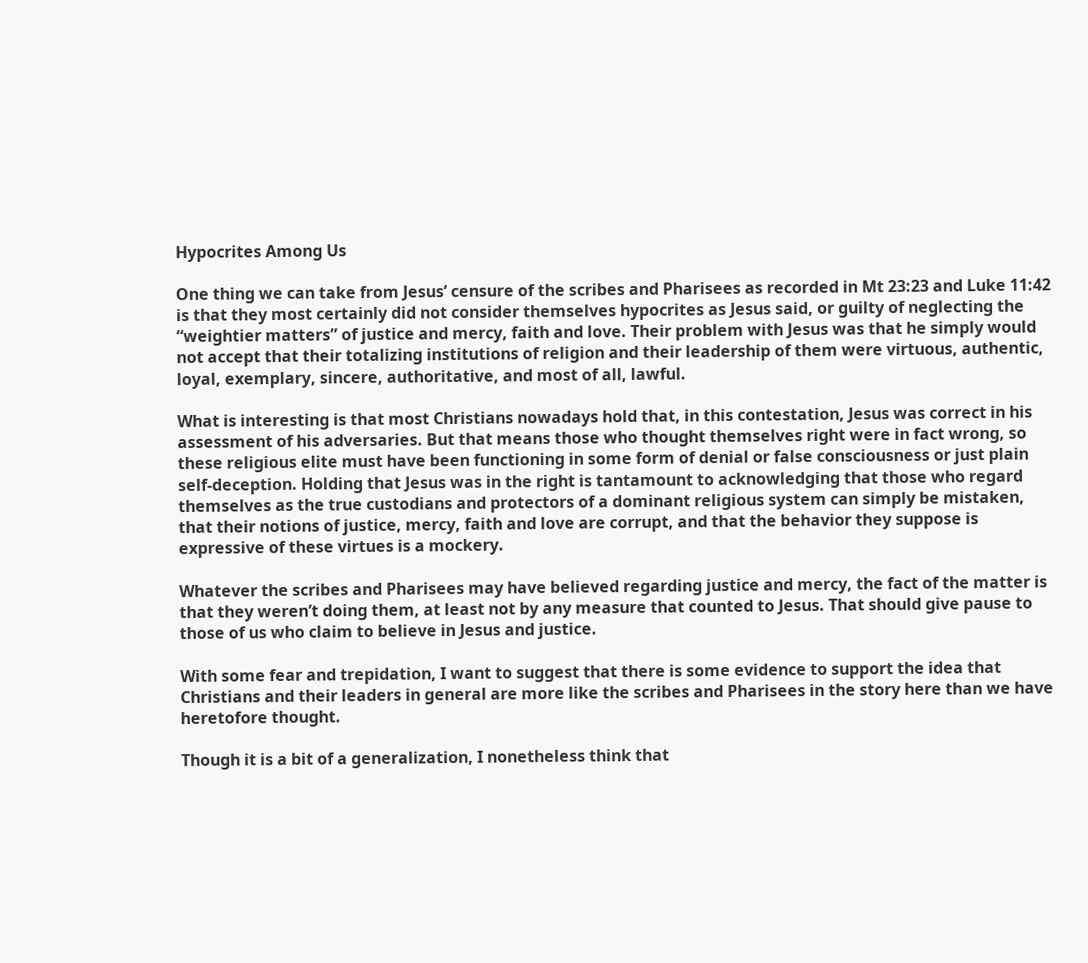Hypocrites Among Us

One thing we can take from Jesus’ censure of the scribes and Pharisees as recorded in Mt 23:23 and Luke 11:42 is that they most certainly did not consider themselves hypocrites as Jesus said, or guilty of neglecting the “weightier matters” of justice and mercy, faith and love. Their problem with Jesus was that he simply would not accept that their totalizing institutions of religion and their leadership of them were virtuous, authentic, loyal, exemplary, sincere, authoritative, and most of all, lawful.

What is interesting is that most Christians nowadays hold that, in this contestation, Jesus was correct in his assessment of his adversaries. But that means those who thought themselves right were in fact wrong, so these religious elite must have been functioning in some form of denial or false consciousness or just plain self-deception. Holding that Jesus was in the right is tantamount to acknowledging that those who regard themselves as the true custodians and protectors of a dominant religious system can simply be mistaken, that their notions of justice, mercy, faith and love are corrupt, and that the behavior they suppose is expressive of these virtues is a mockery.

Whatever the scribes and Pharisees may have believed regarding justice and mercy, the fact of the matter is that they weren’t doing them, at least not by any measure that counted to Jesus. That should give pause to those of us who claim to believe in Jesus and justice.

With some fear and trepidation, I want to suggest that there is some evidence to support the idea that Christians and their leaders in general are more like the scribes and Pharisees in the story here than we have heretofore thought.

Though it is a bit of a generalization, I nonetheless think that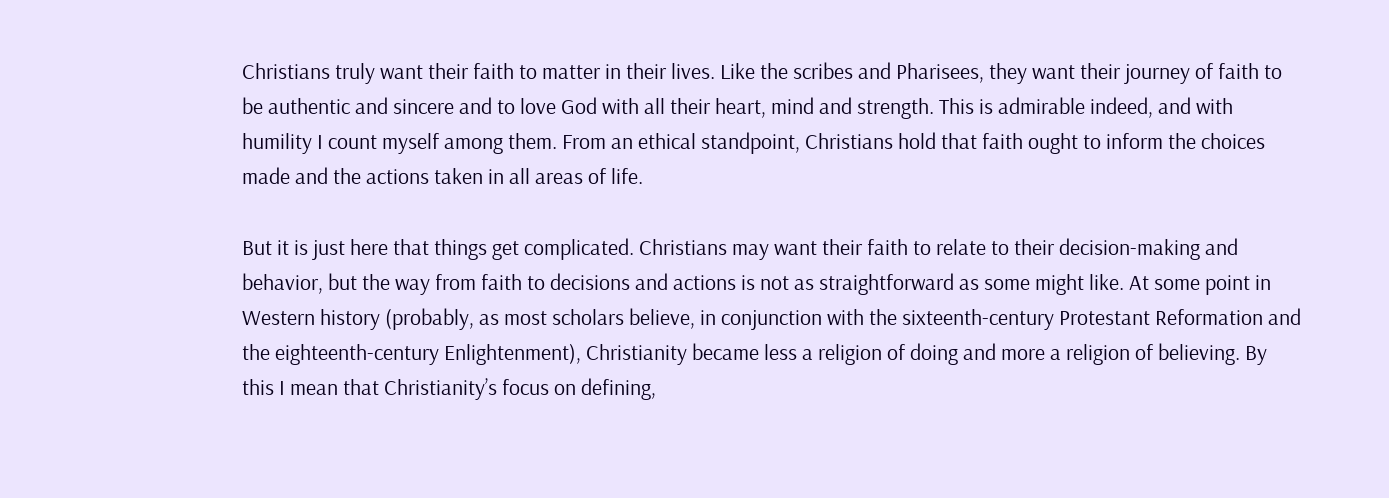Christians truly want their faith to matter in their lives. Like the scribes and Pharisees, they want their journey of faith to be authentic and sincere and to love God with all their heart, mind and strength. This is admirable indeed, and with humility I count myself among them. From an ethical standpoint, Christians hold that faith ought to inform the choices made and the actions taken in all areas of life.

But it is just here that things get complicated. Christians may want their faith to relate to their decision-making and behavior, but the way from faith to decisions and actions is not as straightforward as some might like. At some point in Western history (probably, as most scholars believe, in conjunction with the sixteenth-century Protestant Reformation and the eighteenth-century Enlightenment), Christianity became less a religion of doing and more a religion of believing. By this I mean that Christianity’s focus on defining,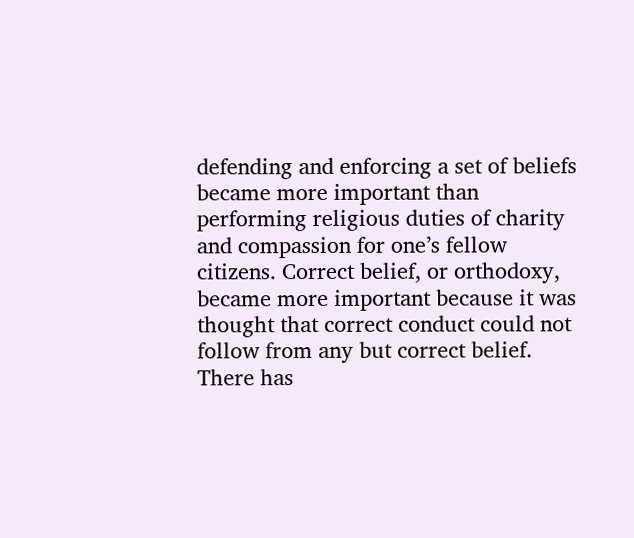defending and enforcing a set of beliefs became more important than performing religious duties of charity and compassion for one’s fellow citizens. Correct belief, or orthodoxy, became more important because it was thought that correct conduct could not follow from any but correct belief. There has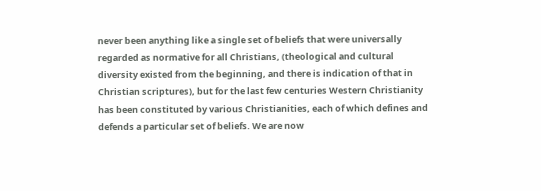never been anything like a single set of beliefs that were universally regarded as normative for all Christians, (theological and cultural diversity existed from the beginning, and there is indication of that in Christian scriptures), but for the last few centuries Western Christianity has been constituted by various Christianities, each of which defines and defends a particular set of beliefs. We are now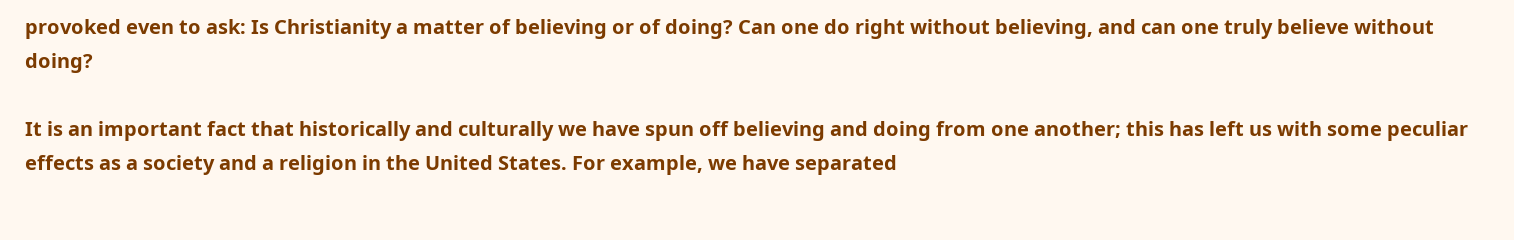provoked even to ask: Is Christianity a matter of believing or of doing? Can one do right without believing, and can one truly believe without doing?

It is an important fact that historically and culturally we have spun off believing and doing from one another; this has left us with some peculiar effects as a society and a religion in the United States. For example, we have separated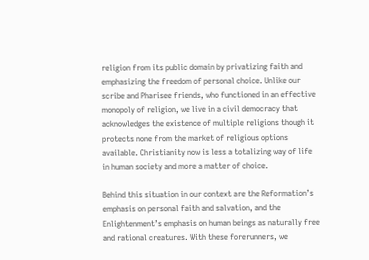religion from its public domain by privatizing faith and emphasizing the freedom of personal choice. Unlike our scribe and Pharisee friends, who functioned in an effective monopoly of religion, we live in a civil democracy that acknowledges the existence of multiple religions though it protects none from the market of religious options available. Christianity now is less a totalizing way of life in human society and more a matter of choice.

Behind this situation in our context are the Reformation’s emphasis on personal faith and salvation, and the Enlightenment’s emphasis on human beings as naturally free and rational creatures. With these forerunners, we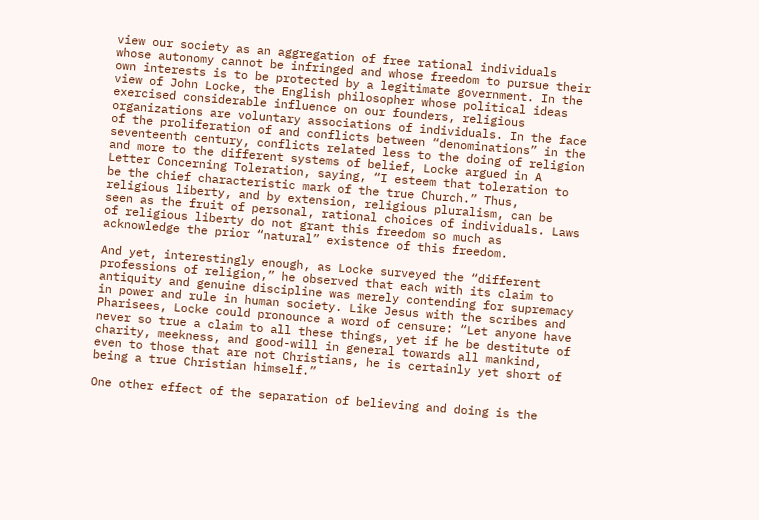view our society as an aggregation of free rational individuals whose autonomy cannot be infringed and whose freedom to pursue their own interests is to be protected by a legitimate government. In the view of John Locke, the English philosopher whose political ideas exercised considerable influence on our founders, religious organizations are voluntary associations of individuals. In the face of the proliferation of and conflicts between “denominations” in the seventeenth century, conflicts related less to the doing of religion and more to the different systems of belief, Locke argued in A Letter Concerning Toleration, saying, “I esteem that toleration to be the chief characteristic mark of the true Church.” Thus, religious liberty, and by extension, religious pluralism, can be seen as the fruit of personal, rational choices of individuals. Laws of religious liberty do not grant this freedom so much as acknowledge the prior “natural” existence of this freedom.

And yet, interestingly enough, as Locke surveyed the “different professions of religion,” he observed that each with its claim to antiquity and genuine discipline was merely contending for supremacy in power and rule in human society. Like Jesus with the scribes and Pharisees, Locke could pronounce a word of censure: “Let anyone have never so true a claim to all these things, yet if he be destitute of charity, meekness, and good-will in general towards all mankind, even to those that are not Christians, he is certainly yet short of being a true Christian himself.”

One other effect of the separation of believing and doing is the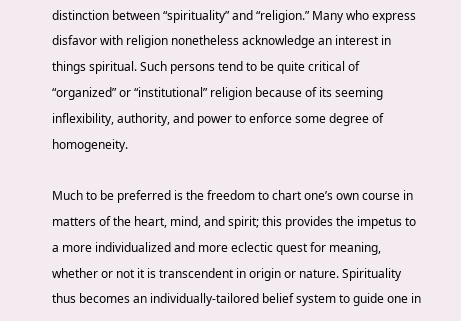distinction between “spirituality” and “religion.” Many who express disfavor with religion nonetheless acknowledge an interest in things spiritual. Such persons tend to be quite critical of “organized” or “institutional” religion because of its seeming inflexibility, authority, and power to enforce some degree of homogeneity.

Much to be preferred is the freedom to chart one’s own course in matters of the heart, mind, and spirit; this provides the impetus to a more individualized and more eclectic quest for meaning, whether or not it is transcendent in origin or nature. Spirituality thus becomes an individually-tailored belief system to guide one in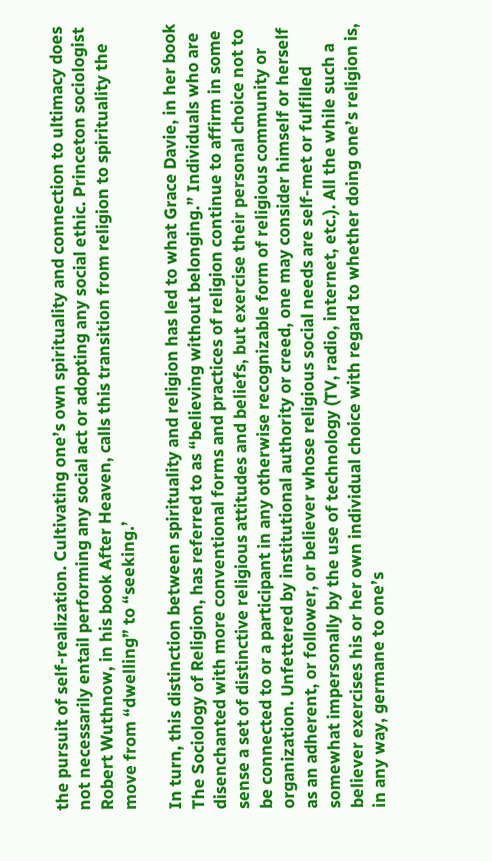the pursuit of self-realization. Cultivating one’s own spirituality and connection to ultimacy does not necessarily entail performing any social act or adopting any social ethic. Princeton sociologist Robert Wuthnow, in his book After Heaven, calls this transition from religion to spirituality the move from “dwelling” to “seeking.’

In turn, this distinction between spirituality and religion has led to what Grace Davie, in her book The Sociology of Religion, has referred to as “believing without belonging.” Individuals who are disenchanted with more conventional forms and practices of religion continue to affirm in some sense a set of distinctive religious attitudes and beliefs, but exercise their personal choice not to be connected to or a participant in any otherwise recognizable form of religious community or organization. Unfettered by institutional authority or creed, one may consider himself or herself as an adherent, or follower, or believer whose religious social needs are self-met or fulfilled somewhat impersonally by the use of technology (TV, radio, internet, etc.). All the while such a believer exercises his or her own individual choice with regard to whether doing one’s religion is, in any way, germane to one’s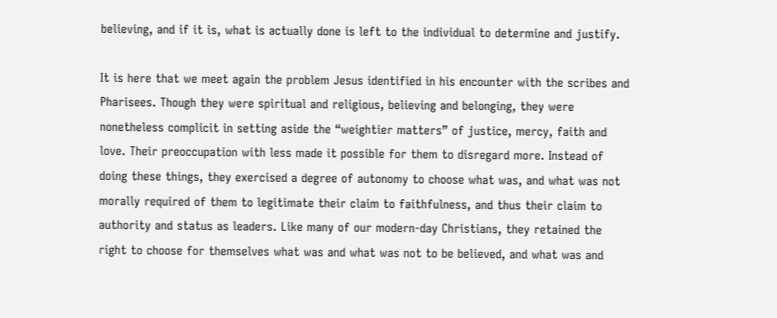believing, and if it is, what is actually done is left to the individual to determine and justify.

It is here that we meet again the problem Jesus identified in his encounter with the scribes and Pharisees. Though they were spiritual and religious, believing and belonging, they were nonetheless complicit in setting aside the “weightier matters” of justice, mercy, faith and love. Their preoccupation with less made it possible for them to disregard more. Instead of doing these things, they exercised a degree of autonomy to choose what was, and what was not morally required of them to legitimate their claim to faithfulness, and thus their claim to authority and status as leaders. Like many of our modern-day Christians, they retained the right to choose for themselves what was and what was not to be believed, and what was and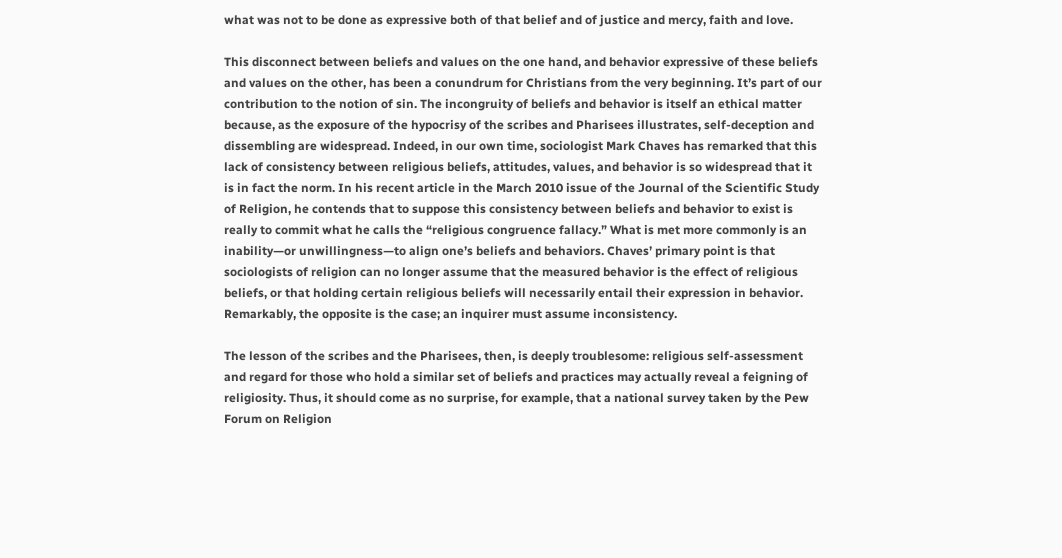what was not to be done as expressive both of that belief and of justice and mercy, faith and love.

This disconnect between beliefs and values on the one hand, and behavior expressive of these beliefs and values on the other, has been a conundrum for Christians from the very beginning. It’s part of our contribution to the notion of sin. The incongruity of beliefs and behavior is itself an ethical matter because, as the exposure of the hypocrisy of the scribes and Pharisees illustrates, self-deception and dissembling are widespread. Indeed, in our own time, sociologist Mark Chaves has remarked that this lack of consistency between religious beliefs, attitudes, values, and behavior is so widespread that it is in fact the norm. In his recent article in the March 2010 issue of the Journal of the Scientific Study of Religion, he contends that to suppose this consistency between beliefs and behavior to exist is really to commit what he calls the “religious congruence fallacy.” What is met more commonly is an inability—or unwillingness—to align one’s beliefs and behaviors. Chaves’ primary point is that sociologists of religion can no longer assume that the measured behavior is the effect of religious beliefs, or that holding certain religious beliefs will necessarily entail their expression in behavior. Remarkably, the opposite is the case; an inquirer must assume inconsistency.

The lesson of the scribes and the Pharisees, then, is deeply troublesome: religious self-assessment and regard for those who hold a similar set of beliefs and practices may actually reveal a feigning of religiosity. Thus, it should come as no surprise, for example, that a national survey taken by the Pew Forum on Religion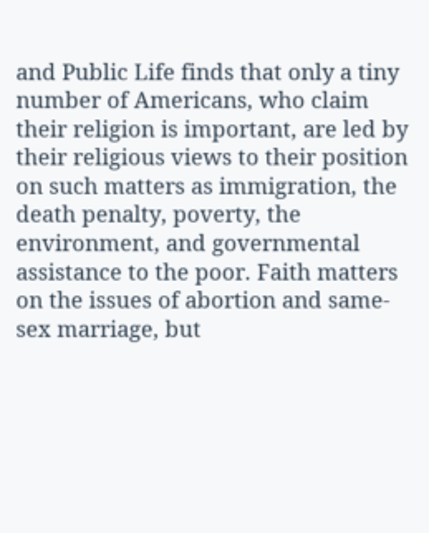and Public Life finds that only a tiny number of Americans, who claim their religion is important, are led by their religious views to their position on such matters as immigration, the death penalty, poverty, the environment, and governmental assistance to the poor. Faith matters on the issues of abortion and same-sex marriage, but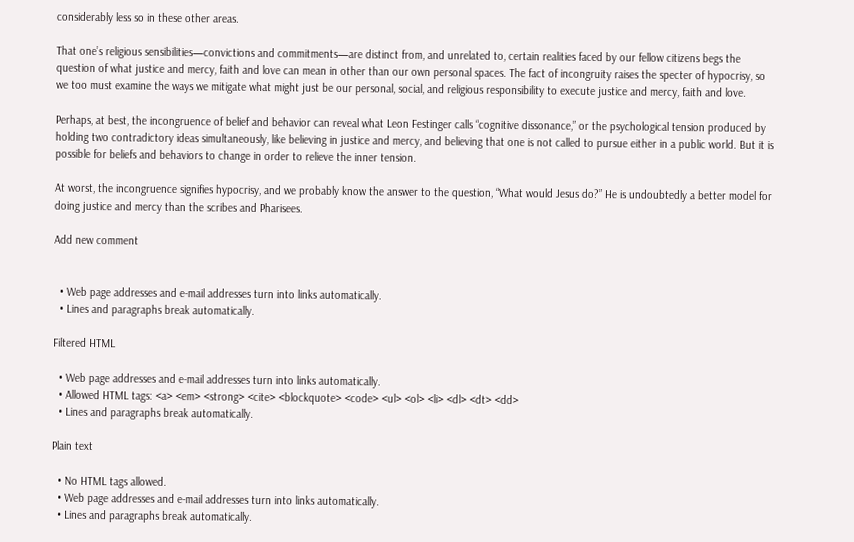considerably less so in these other areas.

That one’s religious sensibilities—convictions and commitments—are distinct from, and unrelated to, certain realities faced by our fellow citizens begs the question of what justice and mercy, faith and love can mean in other than our own personal spaces. The fact of incongruity raises the specter of hypocrisy, so we too must examine the ways we mitigate what might just be our personal, social, and religious responsibility to execute justice and mercy, faith and love.

Perhaps, at best, the incongruence of belief and behavior can reveal what Leon Festinger calls “cognitive dissonance,” or the psychological tension produced by holding two contradictory ideas simultaneously, like believing in justice and mercy, and believing that one is not called to pursue either in a public world. But it is possible for beliefs and behaviors to change in order to relieve the inner tension.

At worst, the incongruence signifies hypocrisy, and we probably know the answer to the question, “What would Jesus do?” He is undoubtedly a better model for doing justice and mercy than the scribes and Pharisees.

Add new comment


  • Web page addresses and e-mail addresses turn into links automatically.
  • Lines and paragraphs break automatically.

Filtered HTML

  • Web page addresses and e-mail addresses turn into links automatically.
  • Allowed HTML tags: <a> <em> <strong> <cite> <blockquote> <code> <ul> <ol> <li> <dl> <dt> <dd>
  • Lines and paragraphs break automatically.

Plain text

  • No HTML tags allowed.
  • Web page addresses and e-mail addresses turn into links automatically.
  • Lines and paragraphs break automatically.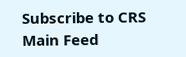Subscribe to CRS Main Feed